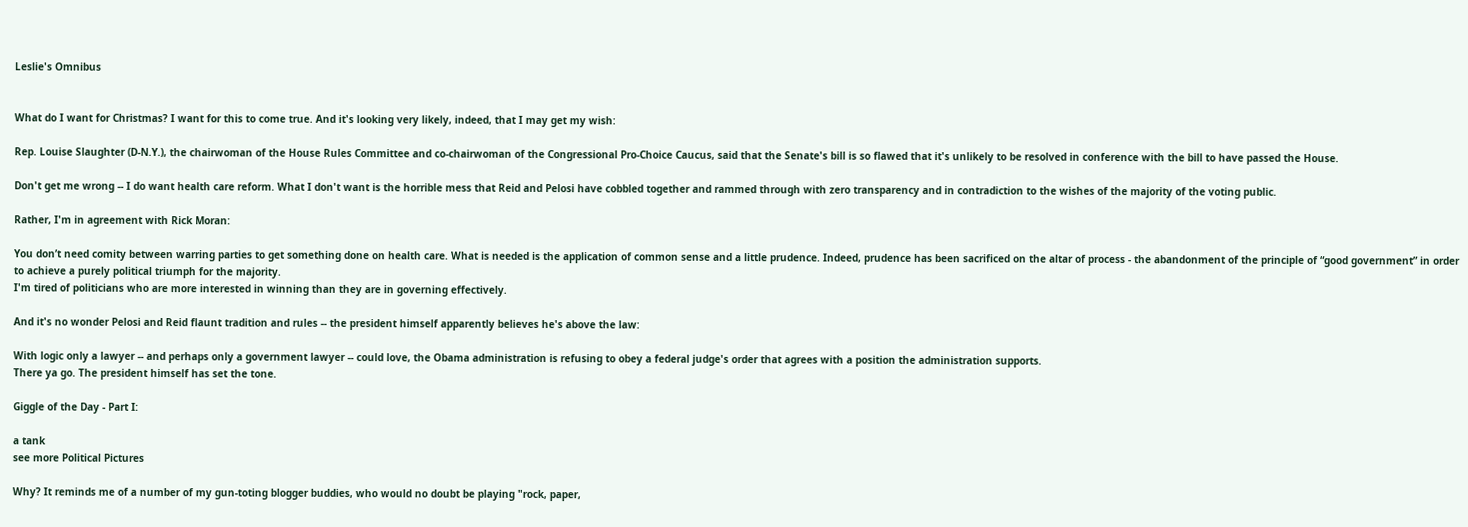Leslie's Omnibus


What do I want for Christmas? I want for this to come true. And it's looking very likely, indeed, that I may get my wish:

Rep. Louise Slaughter (D-N.Y.), the chairwoman of the House Rules Committee and co-chairwoman of the Congressional Pro-Choice Caucus, said that the Senate's bill is so flawed that it's unlikely to be resolved in conference with the bill to have passed the House.

Don't get me wrong -- I do want health care reform. What I don't want is the horrible mess that Reid and Pelosi have cobbled together and rammed through with zero transparency and in contradiction to the wishes of the majority of the voting public.

Rather, I'm in agreement with Rick Moran:

You don’t need comity between warring parties to get something done on health care. What is needed is the application of common sense and a little prudence. Indeed, prudence has been sacrificed on the altar of process - the abandonment of the principle of “good government” in order to achieve a purely political triumph for the majority.
I'm tired of politicians who are more interested in winning than they are in governing effectively.

And it's no wonder Pelosi and Reid flaunt tradition and rules -- the president himself apparently believes he's above the law:

With logic only a lawyer -- and perhaps only a government lawyer -- could love, the Obama administration is refusing to obey a federal judge's order that agrees with a position the administration supports.
There ya go. The president himself has set the tone.

Giggle of the Day - Part I:

a tank
see more Political Pictures

Why? It reminds me of a number of my gun-toting blogger buddies, who would no doubt be playing "rock, paper,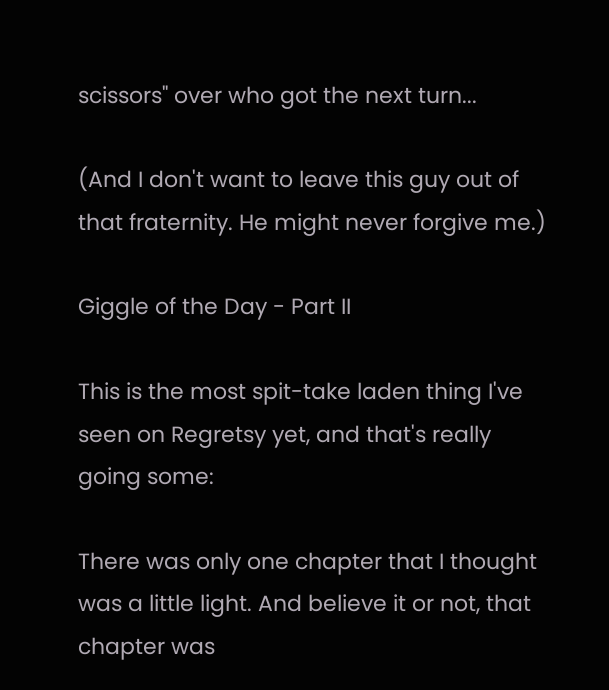scissors" over who got the next turn...

(And I don't want to leave this guy out of that fraternity. He might never forgive me.)

Giggle of the Day - Part II

This is the most spit-take laden thing I've seen on Regretsy yet, and that's really going some:

There was only one chapter that I thought was a little light. And believe it or not, that chapter was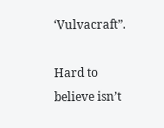‘Vulvacraft”.

Hard to believe isn’t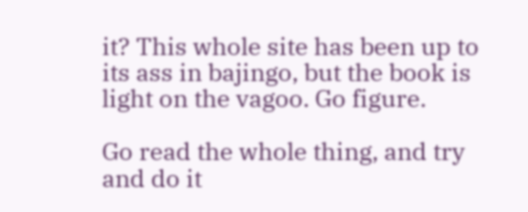it? This whole site has been up to its ass in bajingo, but the book is light on the vagoo. Go figure.

Go read the whole thing, and try and do it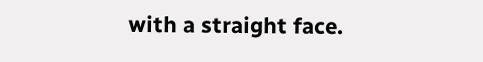with a straight face.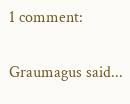1 comment:

Graumagus said...